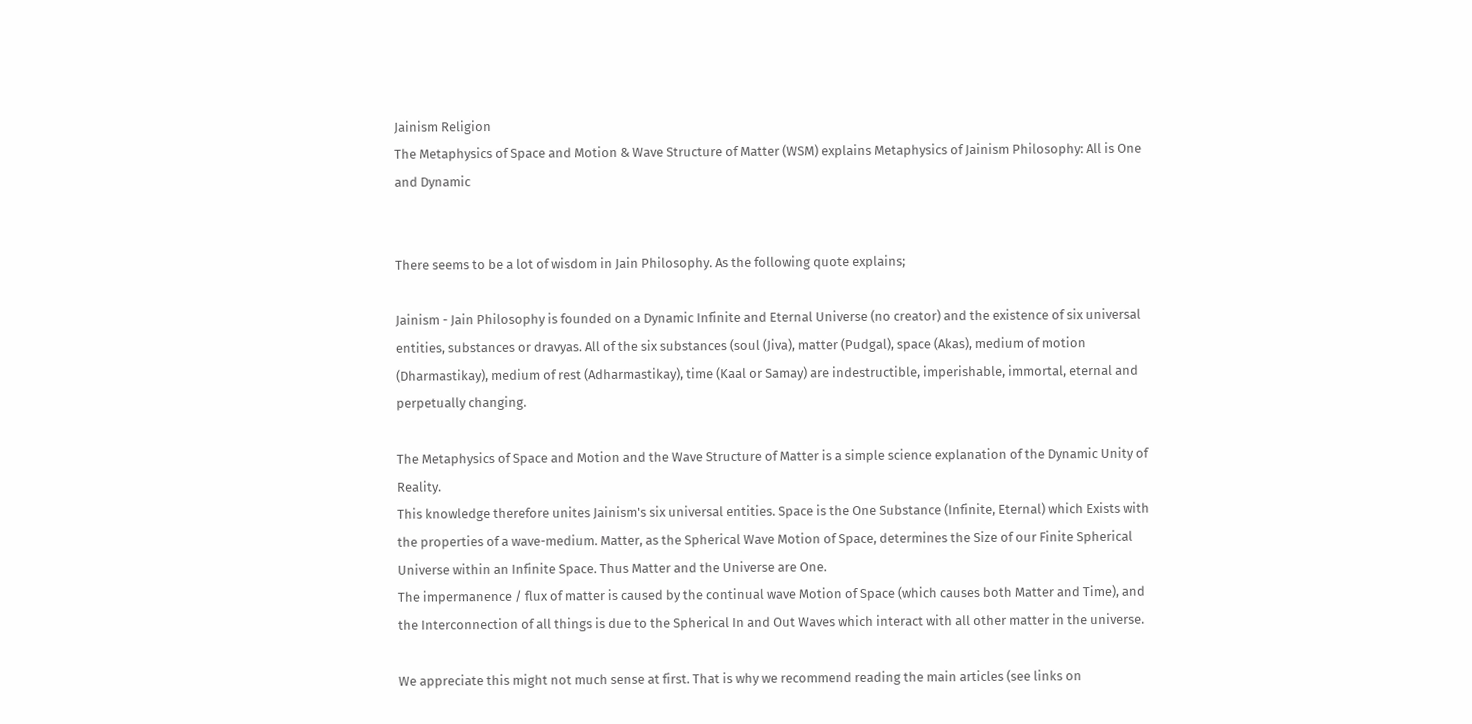Jainism Religion
The Metaphysics of Space and Motion & Wave Structure of Matter (WSM) explains Metaphysics of Jainism Philosophy: All is One and Dynamic


There seems to be a lot of wisdom in Jain Philosophy. As the following quote explains;

Jainism - Jain Philosophy is founded on a Dynamic Infinite and Eternal Universe (no creator) and the existence of six universal entities, substances or dravyas. All of the six substances (soul (Jiva), matter (Pudgal), space (Akas), medium of motion (Dharmastikay), medium of rest (Adharmastikay), time (Kaal or Samay) are indestructible, imperishable, immortal, eternal and perpetually changing.

The Metaphysics of Space and Motion and the Wave Structure of Matter is a simple science explanation of the Dynamic Unity of Reality.
This knowledge therefore unites Jainism's six universal entities. Space is the One Substance (Infinite, Eternal) which Exists with the properties of a wave-medium. Matter, as the Spherical Wave Motion of Space, determines the Size of our Finite Spherical Universe within an Infinite Space. Thus Matter and the Universe are One.
The impermanence / flux of matter is caused by the continual wave Motion of Space (which causes both Matter and Time), and the Interconnection of all things is due to the Spherical In and Out Waves which interact with all other matter in the universe.

We appreciate this might not much sense at first. That is why we recommend reading the main articles (see links on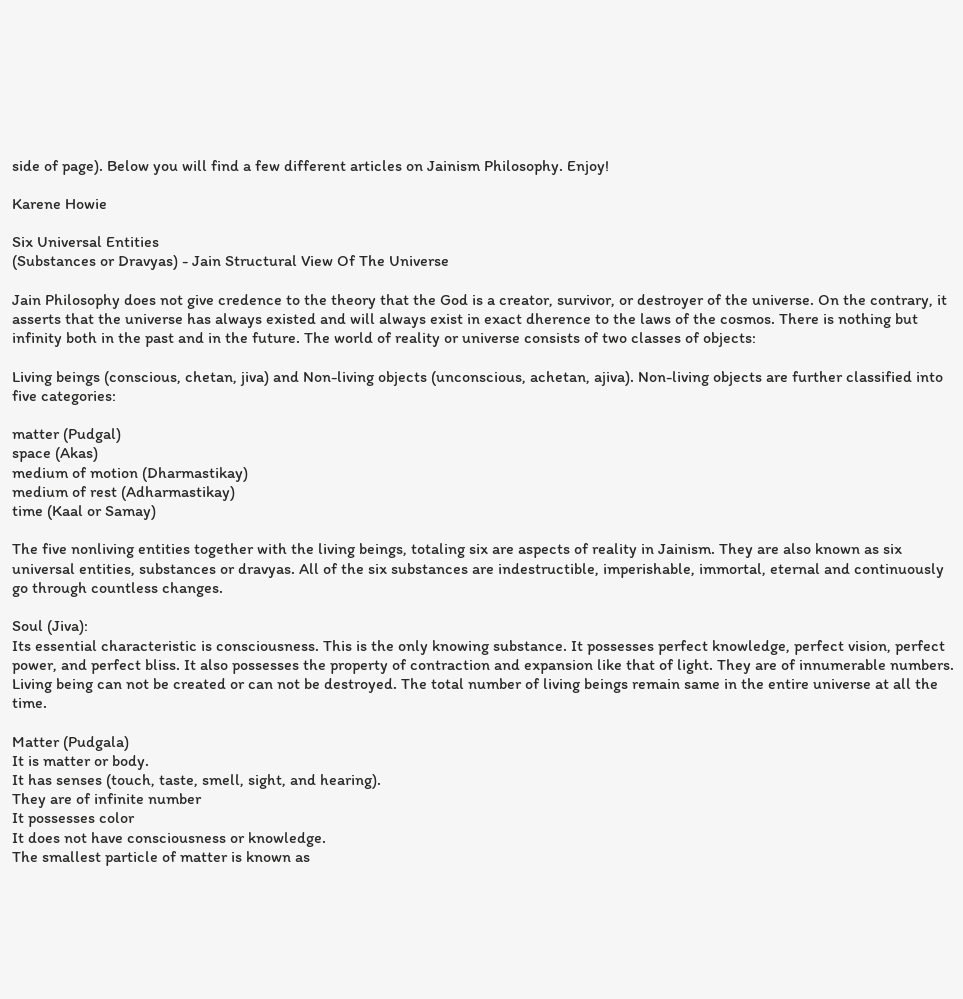side of page). Below you will find a few different articles on Jainism Philosophy. Enjoy!

Karene Howie

Six Universal Entities
(Substances or Dravyas) - Jain Structural View Of The Universe

Jain Philosophy does not give credence to the theory that the God is a creator, survivor, or destroyer of the universe. On the contrary, it asserts that the universe has always existed and will always exist in exact dherence to the laws of the cosmos. There is nothing but infinity both in the past and in the future. The world of reality or universe consists of two classes of objects:

Living beings (conscious, chetan, jiva) and Non-living objects (unconscious, achetan, ajiva). Non-living objects are further classified into five categories:

matter (Pudgal)
space (Akas)
medium of motion (Dharmastikay)
medium of rest (Adharmastikay)
time (Kaal or Samay)

The five nonliving entities together with the living beings, totaling six are aspects of reality in Jainism. They are also known as six universal entities, substances or dravyas. All of the six substances are indestructible, imperishable, immortal, eternal and continuously go through countless changes.

Soul (Jiva):
Its essential characteristic is consciousness. This is the only knowing substance. It possesses perfect knowledge, perfect vision, perfect power, and perfect bliss. It also possesses the property of contraction and expansion like that of light. They are of innumerable numbers. Living being can not be created or can not be destroyed. The total number of living beings remain same in the entire universe at all the time.

Matter (Pudgala)
It is matter or body.
It has senses (touch, taste, smell, sight, and hearing).
They are of infinite number
It possesses color
It does not have consciousness or knowledge.
The smallest particle of matter is known as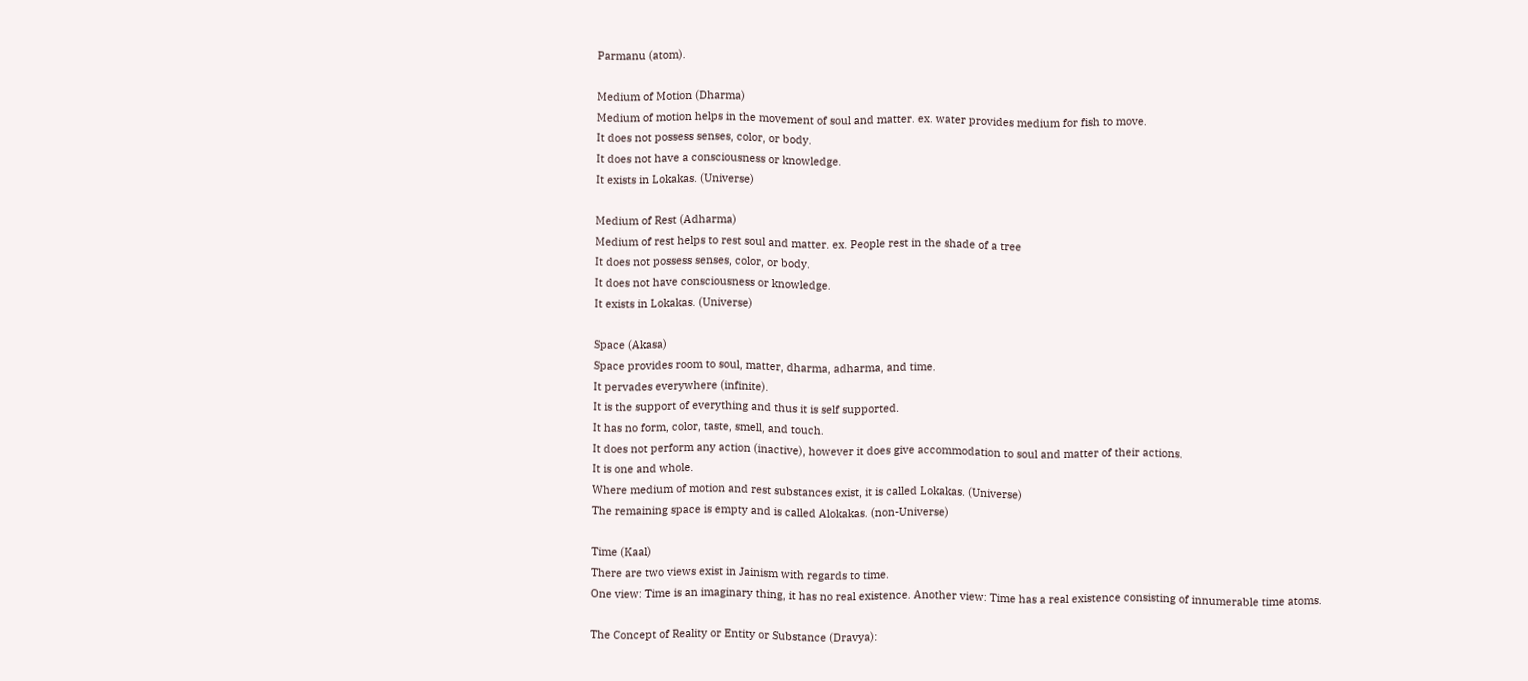Parmanu (atom).

Medium of Motion (Dharma)
Medium of motion helps in the movement of soul and matter. ex. water provides medium for fish to move.
It does not possess senses, color, or body.
It does not have a consciousness or knowledge.
It exists in Lokakas. (Universe)

Medium of Rest (Adharma)
Medium of rest helps to rest soul and matter. ex. People rest in the shade of a tree
It does not possess senses, color, or body.
It does not have consciousness or knowledge.
It exists in Lokakas. (Universe)

Space (Akasa)
Space provides room to soul, matter, dharma, adharma, and time.
It pervades everywhere (infinite).
It is the support of everything and thus it is self supported.
It has no form, color, taste, smell, and touch.
It does not perform any action (inactive), however it does give accommodation to soul and matter of their actions.
It is one and whole.
Where medium of motion and rest substances exist, it is called Lokakas. (Universe)
The remaining space is empty and is called Alokakas. (non-Universe)

Time (Kaal)
There are two views exist in Jainism with regards to time.
One view: Time is an imaginary thing, it has no real existence. Another view: Time has a real existence consisting of innumerable time atoms.

The Concept of Reality or Entity or Substance (Dravya):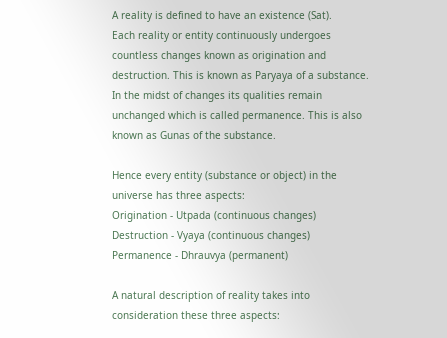A reality is defined to have an existence (Sat).
Each reality or entity continuously undergoes countless changes known as origination and destruction. This is known as Paryaya of a substance. In the midst of changes its qualities remain unchanged which is called permanence. This is also known as Gunas of the substance.

Hence every entity (substance or object) in the universe has three aspects:
Origination - Utpada (continuous changes)
Destruction - Vyaya (continuous changes)
Permanence - Dhrauvya (permanent)

A natural description of reality takes into consideration these three aspects: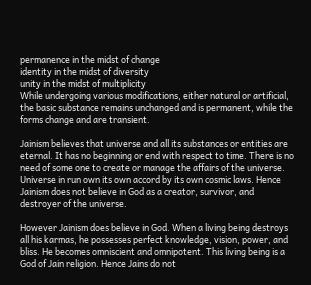permanence in the midst of change
identity in the midst of diversity
unity in the midst of multiplicity
While undergoing various modifications, either natural or artificial, the basic substance remains unchanged and is permanent, while the forms change and are transient.

Jainism believes that universe and all its substances or entities are eternal. It has no beginning or end with respect to time. There is no need of some one to create or manage the affairs of the universe. Universe in run own its own accord by its own cosmic laws. Hence Jainism does not believe in God as a creator, survivor, and destroyer of the universe.

However Jainism does believe in God. When a living being destroys all his karmas, he possesses perfect knowledge, vision, power, and bliss. He becomes omniscient and omnipotent. This living being is a God of Jain religion. Hence Jains do not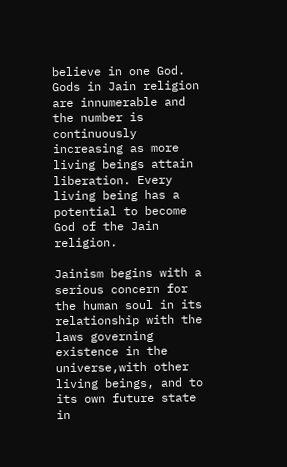believe in one God. Gods in Jain religion are innumerable and the number is continuously increasing as more living beings attain liberation. Every living being has a potential to become God of the Jain religion.

Jainism begins with a serious concern for the human soul in its relationship with the laws governing existence in the universe,with other living beings, and to its own future state in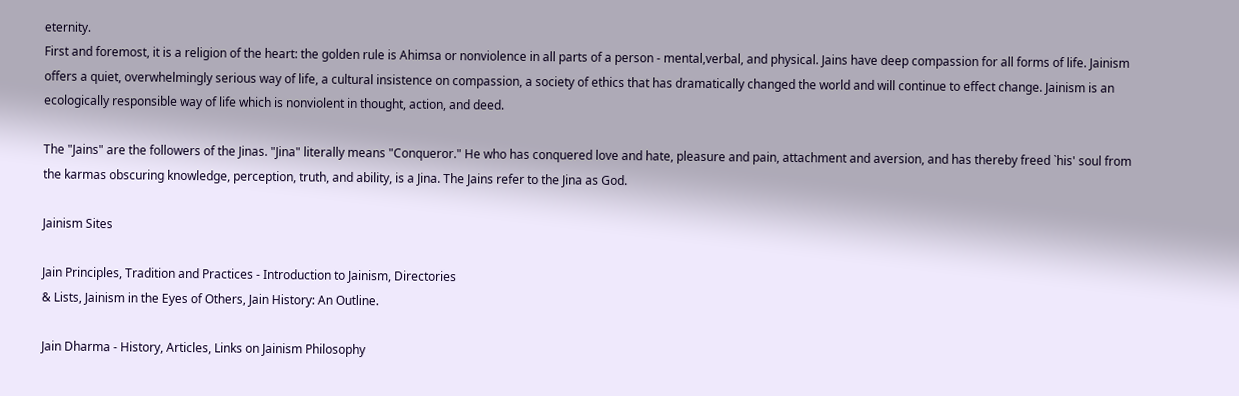eternity.
First and foremost, it is a religion of the heart: the golden rule is Ahimsa or nonviolence in all parts of a person - mental,verbal, and physical. Jains have deep compassion for all forms of life. Jainism offers a quiet, overwhelmingly serious way of life, a cultural insistence on compassion, a society of ethics that has dramatically changed the world and will continue to effect change. Jainism is an ecologically responsible way of life which is nonviolent in thought, action, and deed.

The "Jains" are the followers of the Jinas. "Jina" literally means "Conqueror." He who has conquered love and hate, pleasure and pain, attachment and aversion, and has thereby freed `his' soul from the karmas obscuring knowledge, perception, truth, and ability, is a Jina. The Jains refer to the Jina as God.

Jainism Sites

Jain Principles, Tradition and Practices - Introduction to Jainism, Directories
& Lists, Jainism in the Eyes of Others, Jain History: An Outline.

Jain Dharma - History, Articles, Links on Jainism Philosophy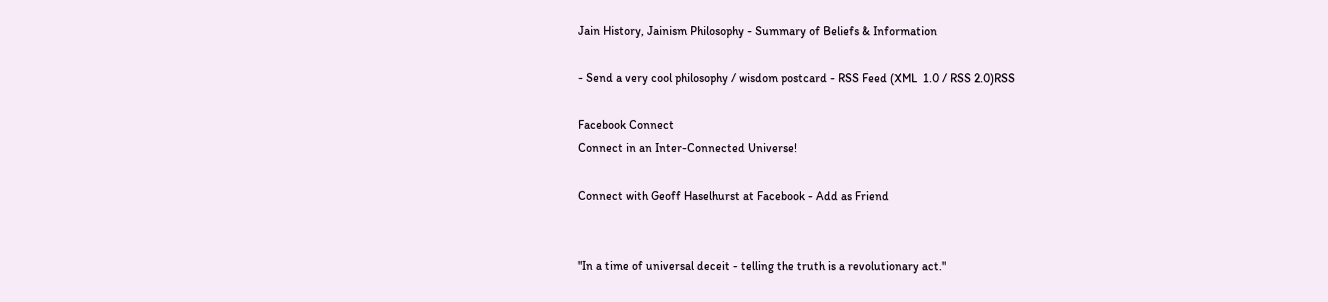Jain History, Jainism Philosophy - Summary of Beliefs & Information

- Send a very cool philosophy / wisdom postcard - RSS Feed (XML  1.0 / RSS 2.0)RSS

Facebook Connect
Connect in an Inter-Connected Universe!

Connect with Geoff Haselhurst at Facebook - Add as Friend


"In a time of universal deceit - telling the truth is a revolutionary act."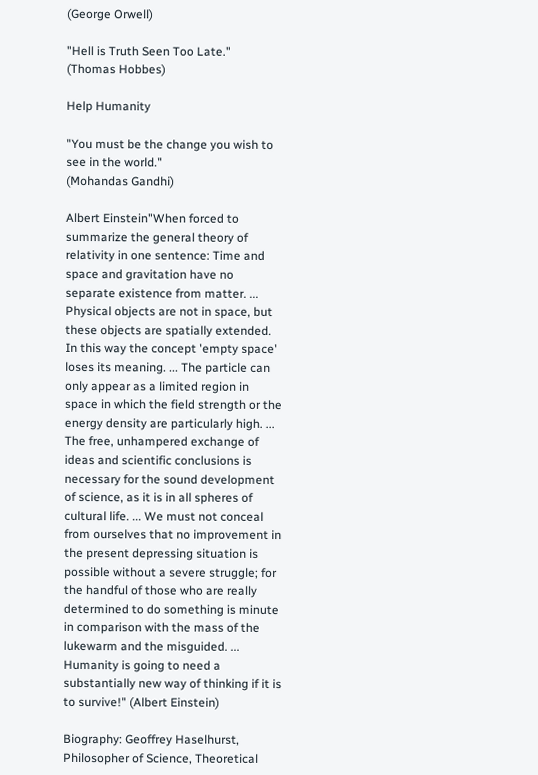(George Orwell)

"Hell is Truth Seen Too Late."
(Thomas Hobbes)

Help Humanity

"You must be the change you wish to see in the world."
(Mohandas Gandhi)

Albert Einstein"When forced to summarize the general theory of relativity in one sentence: Time and space and gravitation have no separate existence from matter. ... Physical objects are not in space, but these objects are spatially extended. In this way the concept 'empty space' loses its meaning. ... The particle can only appear as a limited region in space in which the field strength or the energy density are particularly high. ...
The free, unhampered exchange of ideas and scientific conclusions is necessary for the sound development of science, as it is in all spheres of cultural life. ... We must not conceal from ourselves that no improvement in the present depressing situation is possible without a severe struggle; for the handful of those who are really determined to do something is minute in comparison with the mass of the lukewarm and the misguided. ...
Humanity is going to need a substantially new way of thinking if it is to survive!" (Albert Einstein)

Biography: Geoffrey Haselhurst, Philosopher of Science, Theoretical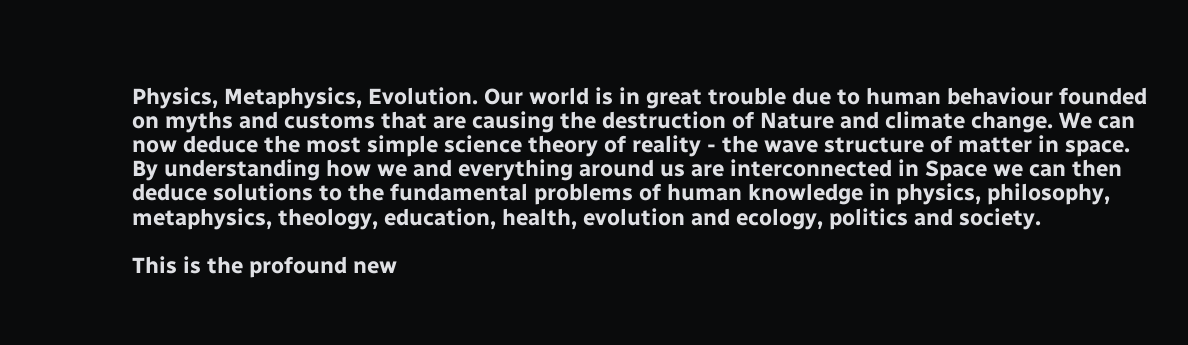Physics, Metaphysics, Evolution. Our world is in great trouble due to human behaviour founded on myths and customs that are causing the destruction of Nature and climate change. We can now deduce the most simple science theory of reality - the wave structure of matter in space. By understanding how we and everything around us are interconnected in Space we can then deduce solutions to the fundamental problems of human knowledge in physics, philosophy, metaphysics, theology, education, health, evolution and ecology, politics and society.

This is the profound new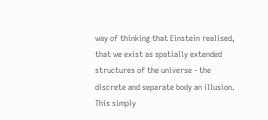way of thinking that Einstein realised, that we exist as spatially extended structures of the universe - the discrete and separate body an illusion. This simply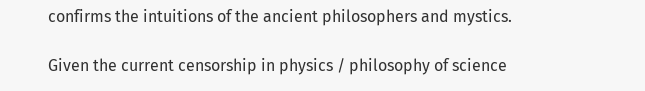confirms the intuitions of the ancient philosophers and mystics.

Given the current censorship in physics / philosophy of science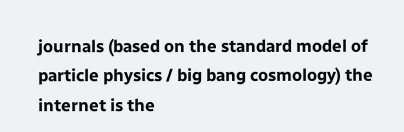journals (based on the standard model of particle physics / big bang cosmology) the internet is the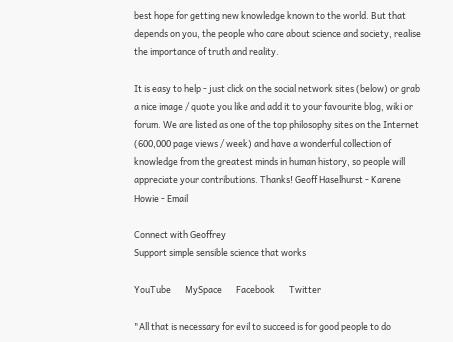best hope for getting new knowledge known to the world. But that depends on you, the people who care about science and society, realise the importance of truth and reality.

It is easy to help - just click on the social network sites (below) or grab a nice image / quote you like and add it to your favourite blog, wiki or forum. We are listed as one of the top philosophy sites on the Internet (600,000 page views / week) and have a wonderful collection of knowledge from the greatest minds in human history, so people will appreciate your contributions. Thanks! Geoff Haselhurst - Karene Howie - Email

Connect with Geoffrey
Support simple sensible science that works

YouTube       MySpace       Facebook       Twitter

"All that is necessary for evil to succeed is for good people to do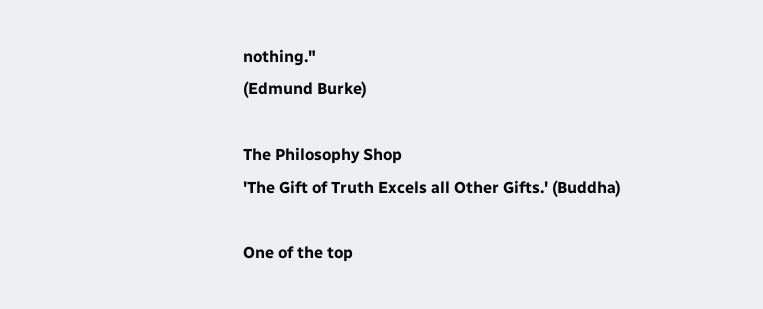nothing."
(Edmund Burke)

The Philosophy Shop
'The Gift of Truth Excels all Other Gifts.' (Buddha)

One of the top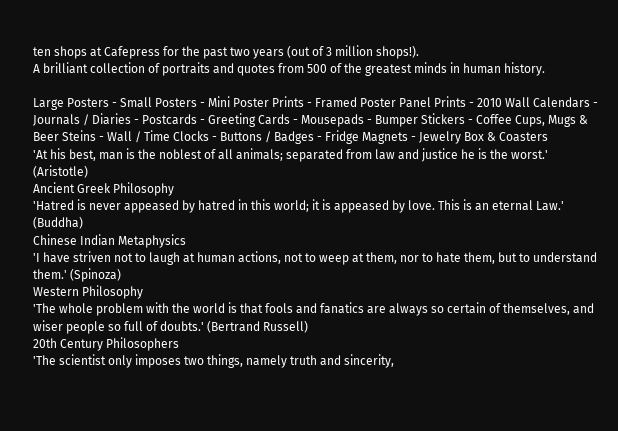ten shops at Cafepress for the past two years (out of 3 million shops!).
A brilliant collection of portraits and quotes from 500 of the greatest minds in human history.

Large Posters - Small Posters - Mini Poster Prints - Framed Poster Panel Prints - 2010 Wall Calendars - Journals / Diaries - Postcards - Greeting Cards - Mousepads - Bumper Stickers - Coffee Cups, Mugs & Beer Steins - Wall / Time Clocks - Buttons / Badges - Fridge Magnets - Jewelry Box & Coasters
'At his best, man is the noblest of all animals; separated from law and justice he is the worst.' (Aristotle)
Ancient Greek Philosophy
'Hatred is never appeased by hatred in this world; it is appeased by love. This is an eternal Law.' (Buddha)
Chinese Indian Metaphysics
'I have striven not to laugh at human actions, not to weep at them, nor to hate them, but to understand them.' (Spinoza)
Western Philosophy
'The whole problem with the world is that fools and fanatics are always so certain of themselves, and wiser people so full of doubts.' (Bertrand Russell)
20th Century Philosophers
'The scientist only imposes two things, namely truth and sincerity,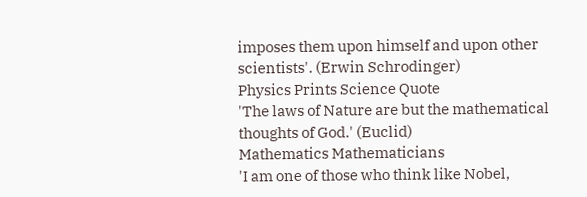imposes them upon himself and upon other scientists'. (Erwin Schrodinger)
Physics Prints Science Quote
'The laws of Nature are but the mathematical thoughts of God.' (Euclid)
Mathematics Mathematicians
'I am one of those who think like Nobel,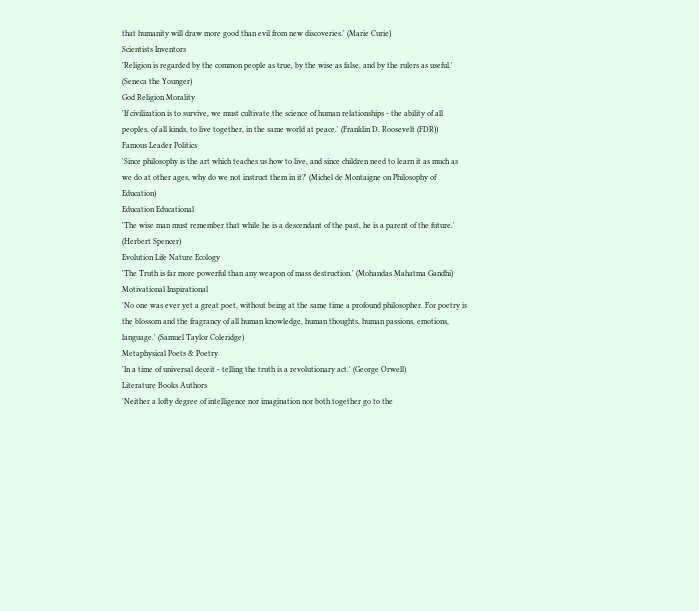that humanity will draw more good than evil from new discoveries.' (Marie Curie)
Scientists Inventors
'Religion is regarded by the common people as true, by the wise as false, and by the rulers as useful.' (Seneca the Younger)
God Religion Morality
'If civilization is to survive, we must cultivate the science of human relationships - the ability of all peoples, of all kinds, to live together, in the same world at peace.' (Franklin D. Roosevelt (FDR))
Famous Leader Politics
'Since philosophy is the art which teaches us how to live, and since children need to learn it as much as we do at other ages, why do we not instruct them in it?' (Michel de Montaigne on Philosophy of Education)
Education Educational
'The wise man must remember that while he is a descendant of the past, he is a parent of the future.' (Herbert Spencer)
Evolution Life Nature Ecology
'The Truth is far more powerful than any weapon of mass destruction.' (Mohandas Mahatma Gandhi)
Motivational Inspirational
'No one was ever yet a great poet, without being at the same time a profound philosopher. For poetry is the blossom and the fragrancy of all human knowledge, human thoughts, human passions, emotions, language.' (Samuel Taylor Coleridge)
Metaphysical Poets & Poetry
'In a time of universal deceit - telling the truth is a revolutionary act.' (George Orwell)
Literature Books Authors
'Neither a lofty degree of intelligence nor imagination nor both together go to the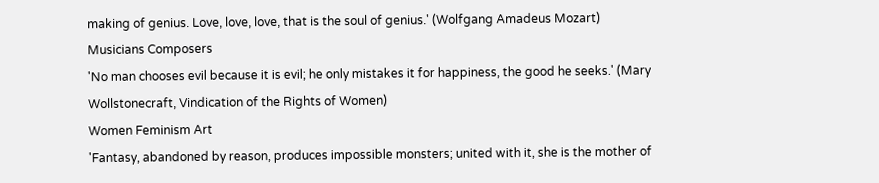making of genius. Love, love, love, that is the soul of genius.' (Wolfgang Amadeus Mozart)
Musicians Composers
'No man chooses evil because it is evil; he only mistakes it for happiness, the good he seeks.' (Mary Wollstonecraft, Vindication of the Rights of Women)
Women Feminism Art
'Fantasy, abandoned by reason, produces impossible monsters; united with it, she is the mother of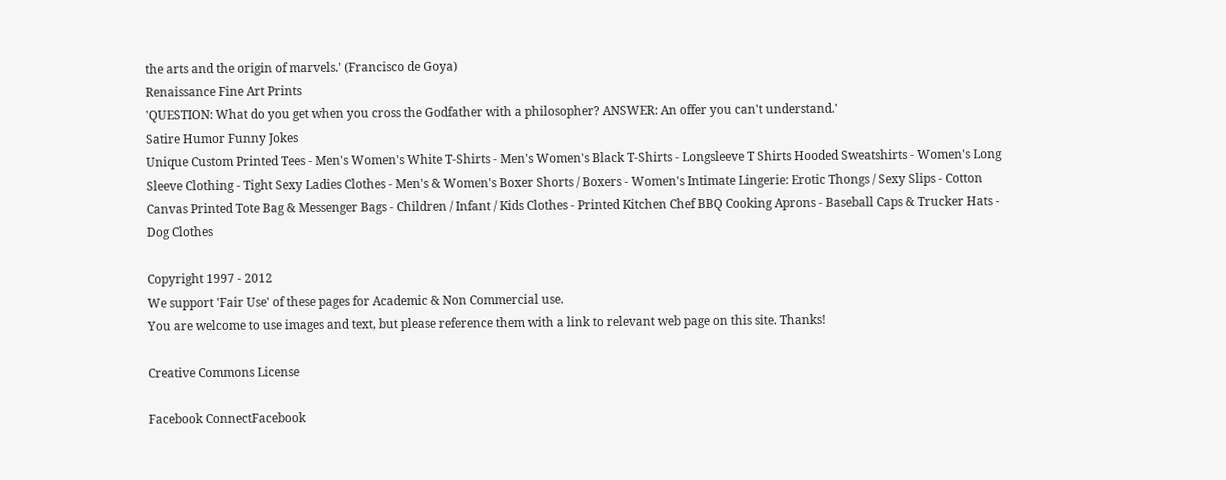the arts and the origin of marvels.' (Francisco de Goya)
Renaissance Fine Art Prints
'QUESTION: What do you get when you cross the Godfather with a philosopher? ANSWER: An offer you can't understand.'
Satire Humor Funny Jokes
Unique Custom Printed Tees - Men's Women's White T-Shirts - Men's Women's Black T-Shirts - Longsleeve T Shirts Hooded Sweatshirts - Women's Long Sleeve Clothing - Tight Sexy Ladies Clothes - Men's & Women's Boxer Shorts / Boxers - Women's Intimate Lingerie: Erotic Thongs / Sexy Slips - Cotton Canvas Printed Tote Bag & Messenger Bags - Children / Infant / Kids Clothes - Printed Kitchen Chef BBQ Cooking Aprons - Baseball Caps & Trucker Hats - Dog Clothes

Copyright 1997 - 2012
We support 'Fair Use' of these pages for Academic & Non Commercial use.
You are welcome to use images and text, but please reference them with a link to relevant web page on this site. Thanks!

Creative Commons License

Facebook ConnectFacebook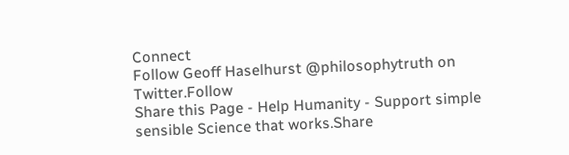Connect
Follow Geoff Haselhurst @philosophytruth on Twitter.Follow
Share this Page - Help Humanity - Support simple sensible Science that works.Share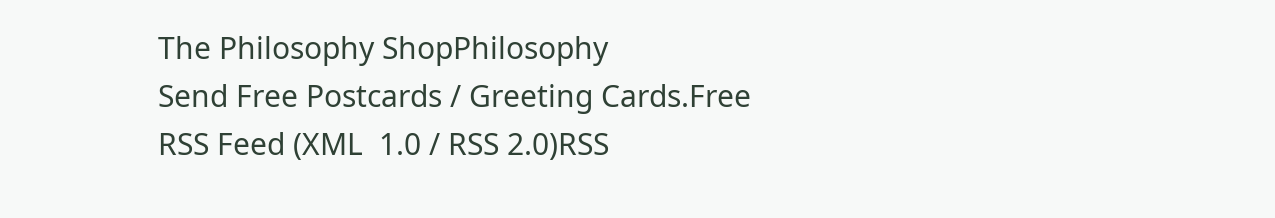The Philosophy ShopPhilosophy
Send Free Postcards / Greeting Cards.Free
RSS Feed (XML  1.0 / RSS 2.0)RSS